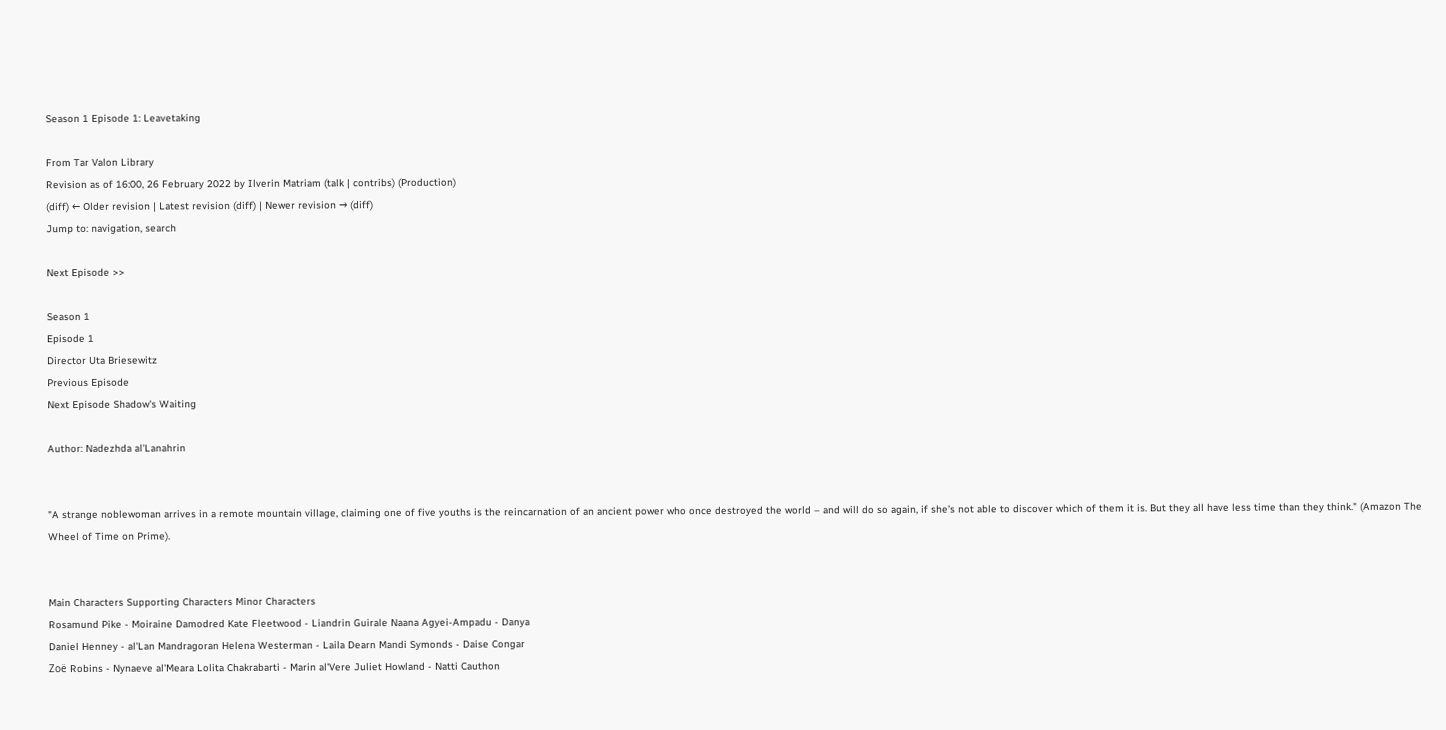Season 1 Episode 1: Leavetaking

From Tar Valon Library
Revision as of 16:00, 26 February 2022 by Ilverin Matriam (talk | contribs) (Production)
(diff) ← Older revision | Latest revision (diff) | Newer revision → (diff)
Jump to: navigation, search

Next Episode >>

Season 1
Episode 1
Director Uta Briesewitz
Previous Episode
Next Episode Shadow's Waiting

Author: Nadezhda al'Lanahrin


"A strange noblewoman arrives in a remote mountain village, claiming one of five youths is the reincarnation of an ancient power who once destroyed the world – and will do so again, if she’s not able to discover which of them it is. But they all have less time than they think." (Amazon The Wheel of Time on Prime).


Main Characters Supporting Characters Minor Characters
Rosamund Pike - Moiraine Damodred Kate Fleetwood - Liandrin Guirale Naana Agyei-Ampadu - Danya
Daniel Henney - al'Lan Mandragoran Helena Westerman - Laila Dearn Mandi Symonds - Daise Congar
Zoë Robins - Nynaeve al'Meara Lolita Chakrabarti - Marin al'Vere Juliet Howland - Natti Cauthon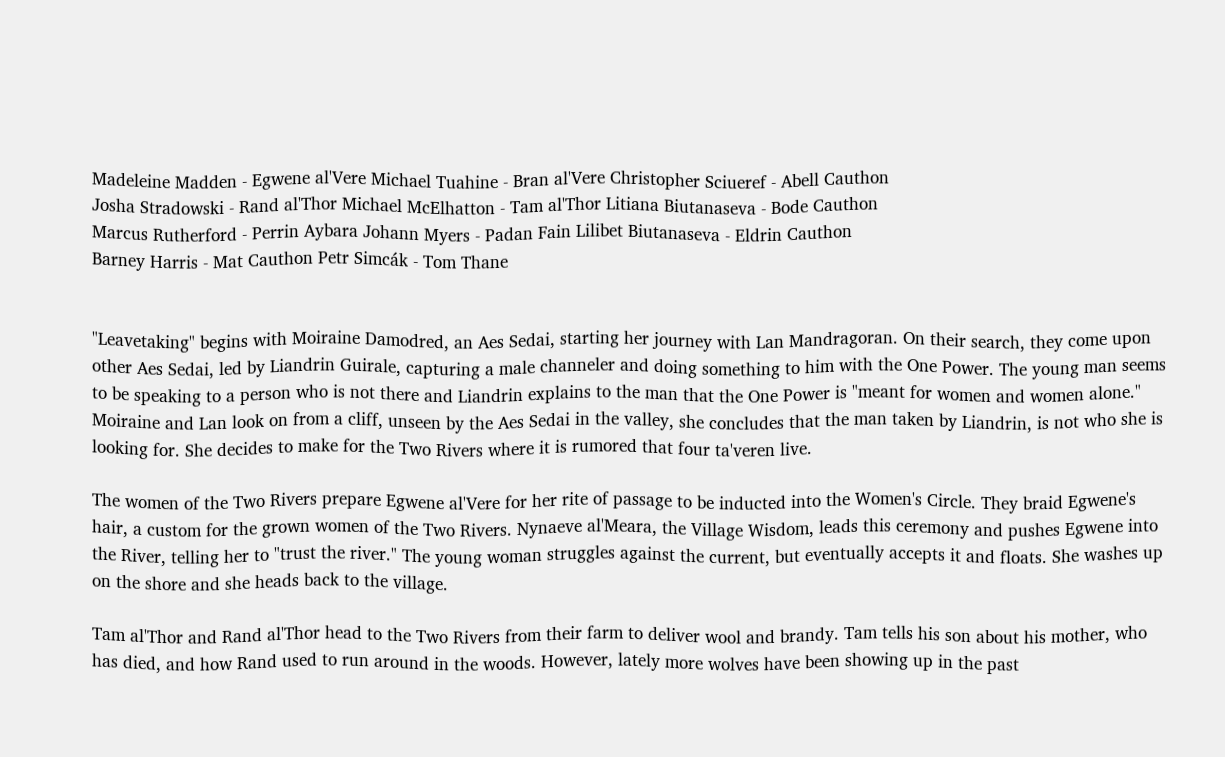Madeleine Madden - Egwene al'Vere Michael Tuahine - Bran al'Vere Christopher Sciueref - Abell Cauthon
Josha Stradowski - Rand al'Thor Michael McElhatton - Tam al'Thor Litiana Biutanaseva - Bode Cauthon
Marcus Rutherford - Perrin Aybara Johann Myers - Padan Fain Lilibet Biutanaseva - Eldrin Cauthon
Barney Harris - Mat Cauthon Petr Simcák - Tom Thane


"Leavetaking" begins with Moiraine Damodred, an Aes Sedai, starting her journey with Lan Mandragoran. On their search, they come upon other Aes Sedai, led by Liandrin Guirale, capturing a male channeler and doing something to him with the One Power. The young man seems to be speaking to a person who is not there and Liandrin explains to the man that the One Power is "meant for women and women alone." Moiraine and Lan look on from a cliff, unseen by the Aes Sedai in the valley, she concludes that the man taken by Liandrin, is not who she is looking for. She decides to make for the Two Rivers where it is rumored that four ta'veren live.

The women of the Two Rivers prepare Egwene al'Vere for her rite of passage to be inducted into the Women's Circle. They braid Egwene's hair, a custom for the grown women of the Two Rivers. Nynaeve al'Meara, the Village Wisdom, leads this ceremony and pushes Egwene into the River, telling her to "trust the river." The young woman struggles against the current, but eventually accepts it and floats. She washes up on the shore and she heads back to the village.

Tam al'Thor and Rand al'Thor head to the Two Rivers from their farm to deliver wool and brandy. Tam tells his son about his mother, who has died, and how Rand used to run around in the woods. However, lately more wolves have been showing up in the past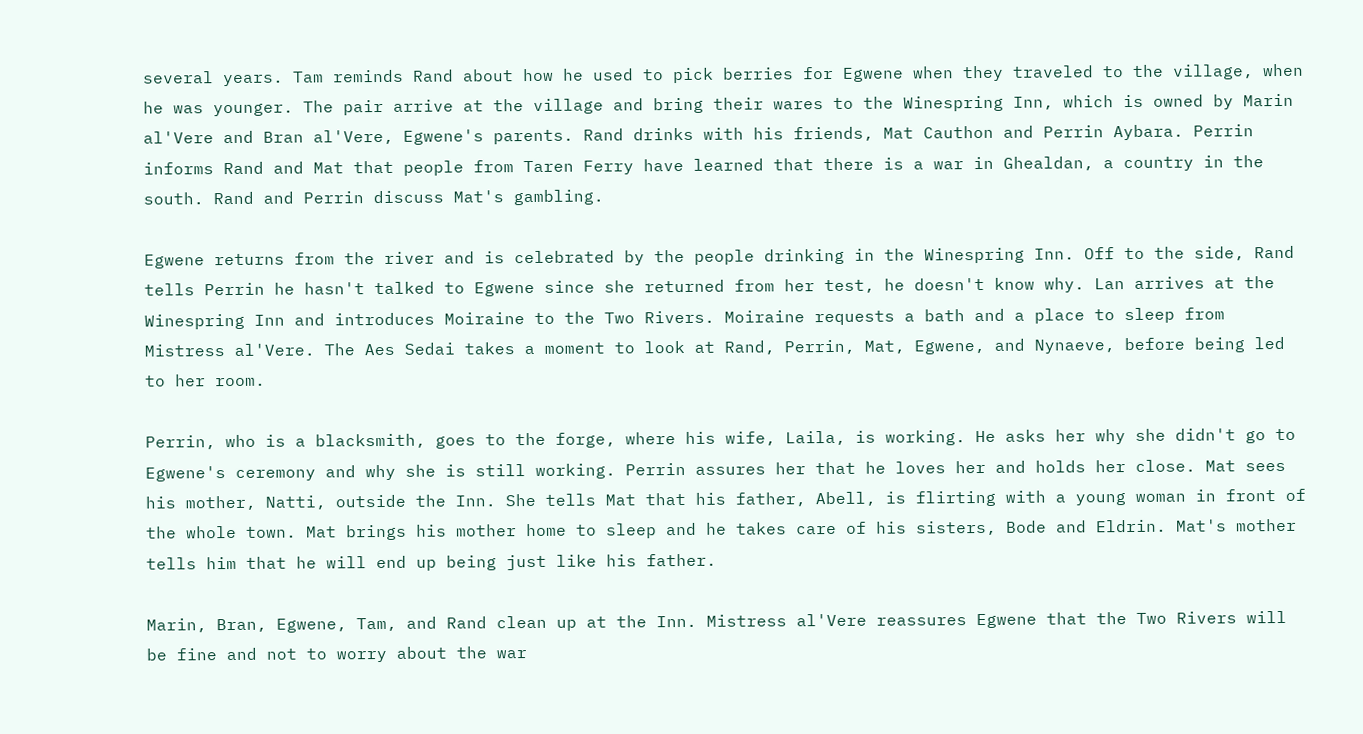several years. Tam reminds Rand about how he used to pick berries for Egwene when they traveled to the village, when he was younger. The pair arrive at the village and bring their wares to the Winespring Inn, which is owned by Marin al'Vere and Bran al'Vere, Egwene's parents. Rand drinks with his friends, Mat Cauthon and Perrin Aybara. Perrin informs Rand and Mat that people from Taren Ferry have learned that there is a war in Ghealdan, a country in the south. Rand and Perrin discuss Mat's gambling.

Egwene returns from the river and is celebrated by the people drinking in the Winespring Inn. Off to the side, Rand tells Perrin he hasn't talked to Egwene since she returned from her test, he doesn't know why. Lan arrives at the Winespring Inn and introduces Moiraine to the Two Rivers. Moiraine requests a bath and a place to sleep from Mistress al'Vere. The Aes Sedai takes a moment to look at Rand, Perrin, Mat, Egwene, and Nynaeve, before being led to her room.

Perrin, who is a blacksmith, goes to the forge, where his wife, Laila, is working. He asks her why she didn't go to Egwene's ceremony and why she is still working. Perrin assures her that he loves her and holds her close. Mat sees his mother, Natti, outside the Inn. She tells Mat that his father, Abell, is flirting with a young woman in front of the whole town. Mat brings his mother home to sleep and he takes care of his sisters, Bode and Eldrin. Mat's mother tells him that he will end up being just like his father.

Marin, Bran, Egwene, Tam, and Rand clean up at the Inn. Mistress al'Vere reassures Egwene that the Two Rivers will be fine and not to worry about the war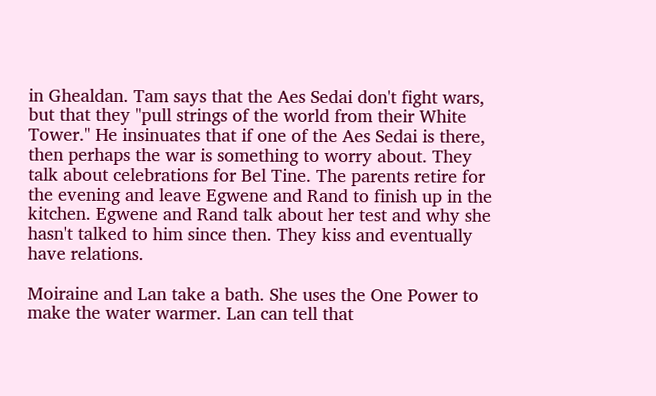in Ghealdan. Tam says that the Aes Sedai don't fight wars, but that they "pull strings of the world from their White Tower." He insinuates that if one of the Aes Sedai is there, then perhaps the war is something to worry about. They talk about celebrations for Bel Tine. The parents retire for the evening and leave Egwene and Rand to finish up in the kitchen. Egwene and Rand talk about her test and why she hasn't talked to him since then. They kiss and eventually have relations.

Moiraine and Lan take a bath. She uses the One Power to make the water warmer. Lan can tell that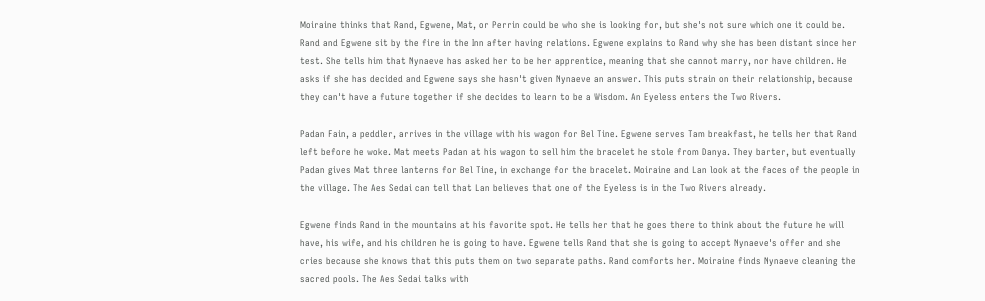Moiraine thinks that Rand, Egwene, Mat, or Perrin could be who she is looking for, but she's not sure which one it could be. Rand and Egwene sit by the fire in the Inn after having relations. Egwene explains to Rand why she has been distant since her test. She tells him that Nynaeve has asked her to be her apprentice, meaning that she cannot marry, nor have children. He asks if she has decided and Egwene says she hasn't given Nynaeve an answer. This puts strain on their relationship, because they can't have a future together if she decides to learn to be a Wisdom. An Eyeless enters the Two Rivers.

Padan Fain, a peddler, arrives in the village with his wagon for Bel Tine. Egwene serves Tam breakfast, he tells her that Rand left before he woke. Mat meets Padan at his wagon to sell him the bracelet he stole from Danya. They barter, but eventually Padan gives Mat three lanterns for Bel Tine, in exchange for the bracelet. Moiraine and Lan look at the faces of the people in the village. The Aes Sedai can tell that Lan believes that one of the Eyeless is in the Two Rivers already.

Egwene finds Rand in the mountains at his favorite spot. He tells her that he goes there to think about the future he will have, his wife, and his children he is going to have. Egwene tells Rand that she is going to accept Nynaeve's offer and she cries because she knows that this puts them on two separate paths. Rand comforts her. Moiraine finds Nynaeve cleaning the sacred pools. The Aes Sedai talks with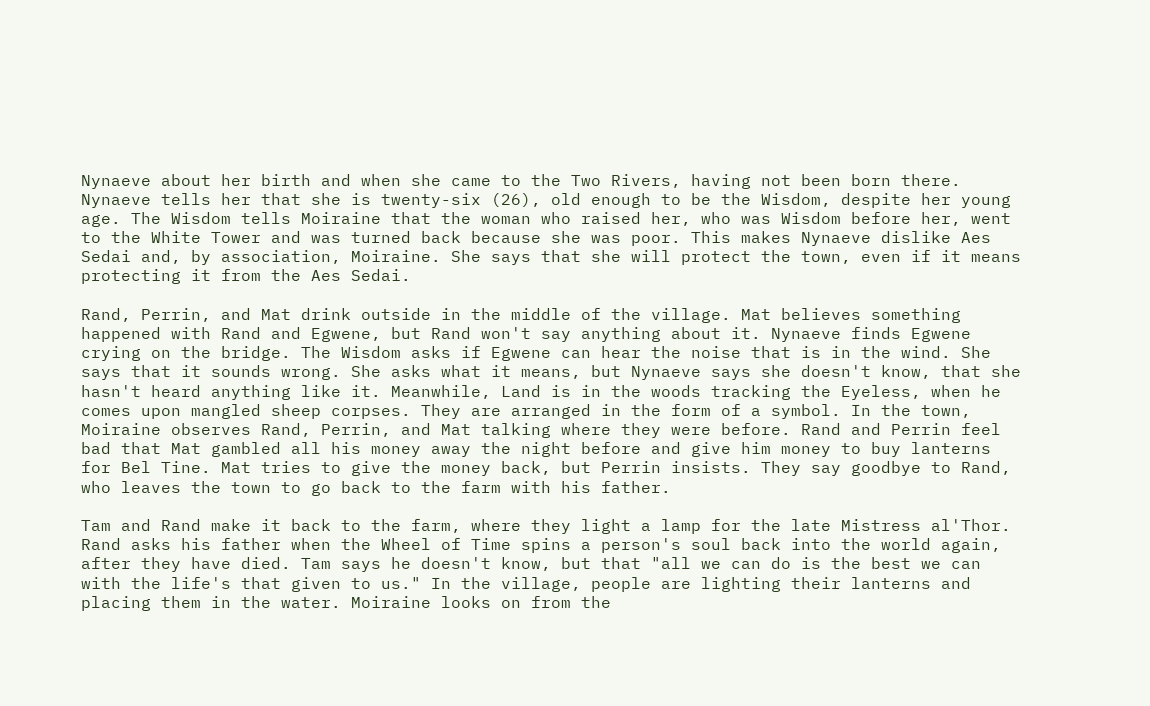Nynaeve about her birth and when she came to the Two Rivers, having not been born there. Nynaeve tells her that she is twenty-six (26), old enough to be the Wisdom, despite her young age. The Wisdom tells Moiraine that the woman who raised her, who was Wisdom before her, went to the White Tower and was turned back because she was poor. This makes Nynaeve dislike Aes Sedai and, by association, Moiraine. She says that she will protect the town, even if it means protecting it from the Aes Sedai.

Rand, Perrin, and Mat drink outside in the middle of the village. Mat believes something happened with Rand and Egwene, but Rand won't say anything about it. Nynaeve finds Egwene crying on the bridge. The Wisdom asks if Egwene can hear the noise that is in the wind. She says that it sounds wrong. She asks what it means, but Nynaeve says she doesn't know, that she hasn't heard anything like it. Meanwhile, Land is in the woods tracking the Eyeless, when he comes upon mangled sheep corpses. They are arranged in the form of a symbol. In the town, Moiraine observes Rand, Perrin, and Mat talking where they were before. Rand and Perrin feel bad that Mat gambled all his money away the night before and give him money to buy lanterns for Bel Tine. Mat tries to give the money back, but Perrin insists. They say goodbye to Rand, who leaves the town to go back to the farm with his father.

Tam and Rand make it back to the farm, where they light a lamp for the late Mistress al'Thor. Rand asks his father when the Wheel of Time spins a person's soul back into the world again, after they have died. Tam says he doesn't know, but that "all we can do is the best we can with the life's that given to us." In the village, people are lighting their lanterns and placing them in the water. Moiraine looks on from the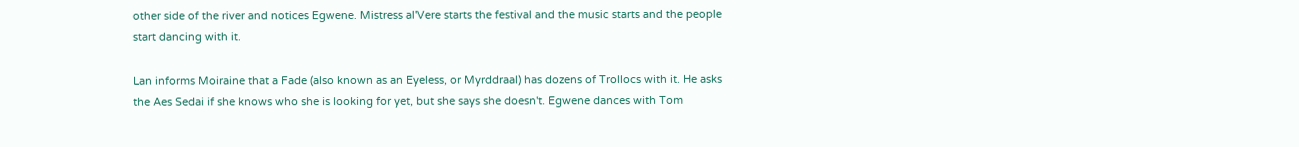other side of the river and notices Egwene. Mistress al'Vere starts the festival and the music starts and the people start dancing with it.

Lan informs Moiraine that a Fade (also known as an Eyeless, or Myrddraal) has dozens of Trollocs with it. He asks the Aes Sedai if she knows who she is looking for yet, but she says she doesn't. Egwene dances with Tom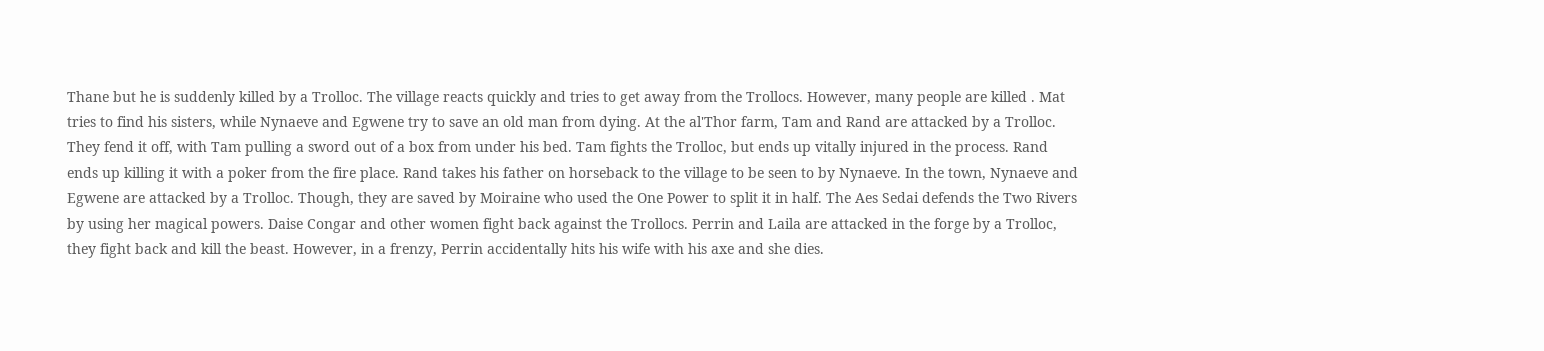Thane but he is suddenly killed by a Trolloc. The village reacts quickly and tries to get away from the Trollocs. However, many people are killed . Mat tries to find his sisters, while Nynaeve and Egwene try to save an old man from dying. At the al'Thor farm, Tam and Rand are attacked by a Trolloc. They fend it off, with Tam pulling a sword out of a box from under his bed. Tam fights the Trolloc, but ends up vitally injured in the process. Rand ends up killing it with a poker from the fire place. Rand takes his father on horseback to the village to be seen to by Nynaeve. In the town, Nynaeve and Egwene are attacked by a Trolloc. Though, they are saved by Moiraine who used the One Power to split it in half. The Aes Sedai defends the Two Rivers by using her magical powers. Daise Congar and other women fight back against the Trollocs. Perrin and Laila are attacked in the forge by a Trolloc, they fight back and kill the beast. However, in a frenzy, Perrin accidentally hits his wife with his axe and she dies.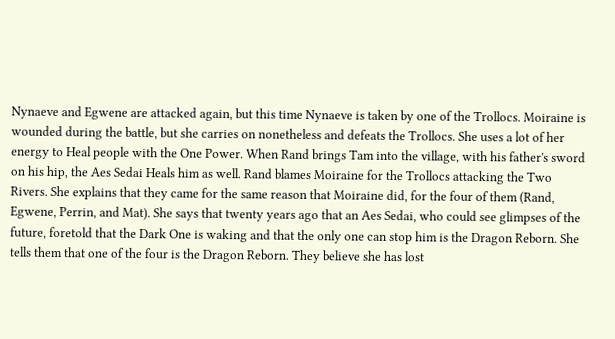Nynaeve and Egwene are attacked again, but this time Nynaeve is taken by one of the Trollocs. Moiraine is wounded during the battle, but she carries on nonetheless and defeats the Trollocs. She uses a lot of her energy to Heal people with the One Power. When Rand brings Tam into the village, with his father's sword on his hip, the Aes Sedai Heals him as well. Rand blames Moiraine for the Trollocs attacking the Two Rivers. She explains that they came for the same reason that Moiraine did, for the four of them (Rand, Egwene, Perrin, and Mat). She says that twenty years ago that an Aes Sedai, who could see glimpses of the future, foretold that the Dark One is waking and that the only one can stop him is the Dragon Reborn. She tells them that one of the four is the Dragon Reborn. They believe she has lost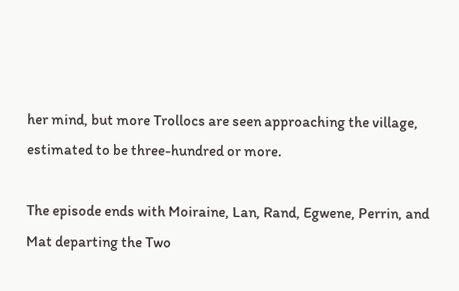her mind, but more Trollocs are seen approaching the village, estimated to be three-hundred or more.

The episode ends with Moiraine, Lan, Rand, Egwene, Perrin, and Mat departing the Two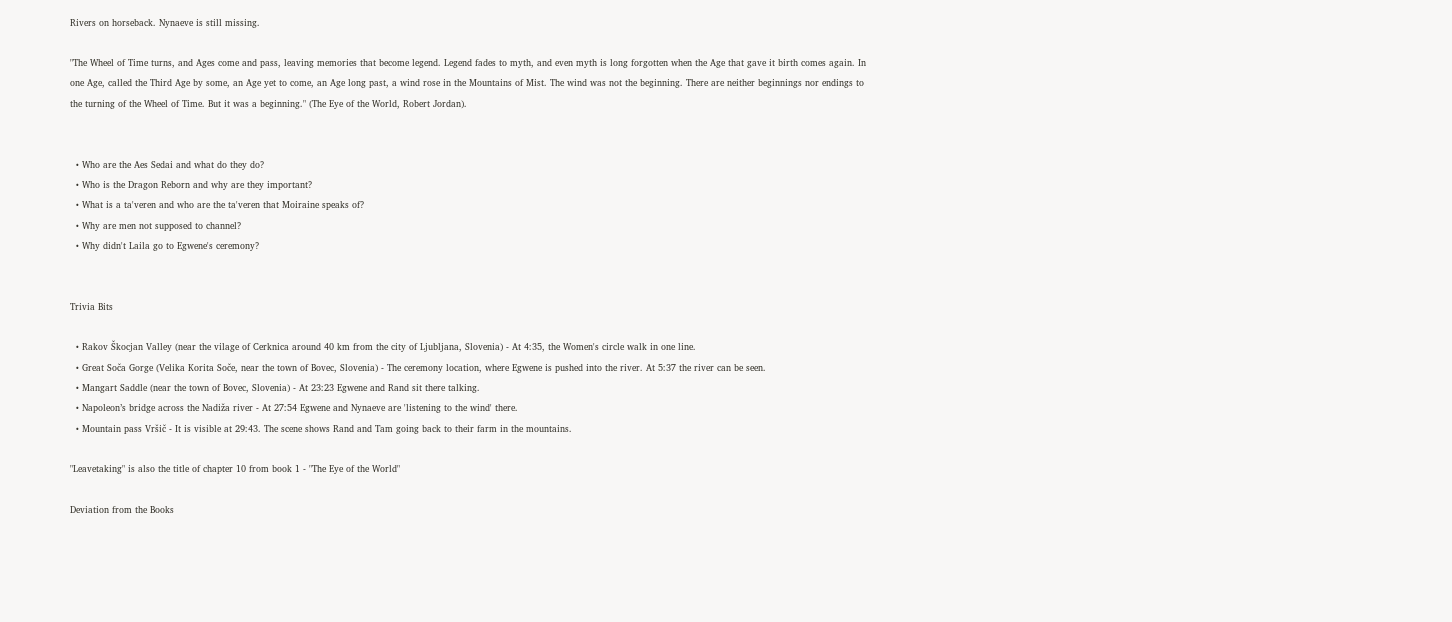Rivers on horseback. Nynaeve is still missing.

"The Wheel of Time turns, and Ages come and pass, leaving memories that become legend. Legend fades to myth, and even myth is long forgotten when the Age that gave it birth comes again. In one Age, called the Third Age by some, an Age yet to come, an Age long past, a wind rose in the Mountains of Mist. The wind was not the beginning. There are neither beginnings nor endings to the turning of the Wheel of Time. But it was a beginning." (The Eye of the World, Robert Jordan).


  • Who are the Aes Sedai and what do they do?
  • Who is the Dragon Reborn and why are they important?
  • What is a ta'veren and who are the ta'veren that Moiraine speaks of?
  • Why are men not supposed to channel?
  • Why didn't Laila go to Egwene's ceremony?


Trivia Bits

  • Rakov Škocjan Valley (near the vilage of Cerknica around 40 km from the city of Ljubljana, Slovenia) - At 4:35, the Women's circle walk in one line.
  • Great Soča Gorge (Velika Korita Soče, near the town of Bovec, Slovenia) - The ceremony location, where Egwene is pushed into the river. At 5:37 the river can be seen.
  • Mangart Saddle (near the town of Bovec, Slovenia) - At 23:23 Egwene and Rand sit there talking.
  • Napoleon’s bridge across the Nadiža river - At 27:54 Egwene and Nynaeve are 'listening to the wind' there.
  • Mountain pass Vršič - It is visible at 29:43. The scene shows Rand and Tam going back to their farm in the mountains.

"Leavetaking" is also the title of chapter 10 from book 1 - "The Eye of the World"

Deviation from the Books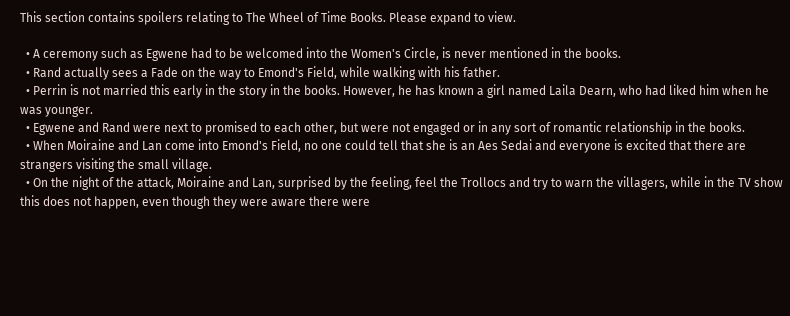This section contains spoilers relating to The Wheel of Time Books. Please expand to view.

  • A ceremony such as Egwene had to be welcomed into the Women's Circle, is never mentioned in the books.
  • Rand actually sees a Fade on the way to Emond's Field, while walking with his father.
  • Perrin is not married this early in the story in the books. However, he has known a girl named Laila Dearn, who had liked him when he was younger.
  • Egwene and Rand were next to promised to each other, but were not engaged or in any sort of romantic relationship in the books.
  • When Moiraine and Lan come into Emond's Field, no one could tell that she is an Aes Sedai and everyone is excited that there are strangers visiting the small village.
  • On the night of the attack, Moiraine and Lan, surprised by the feeling, feel the Trollocs and try to warn the villagers, while in the TV show this does not happen, even though they were aware there were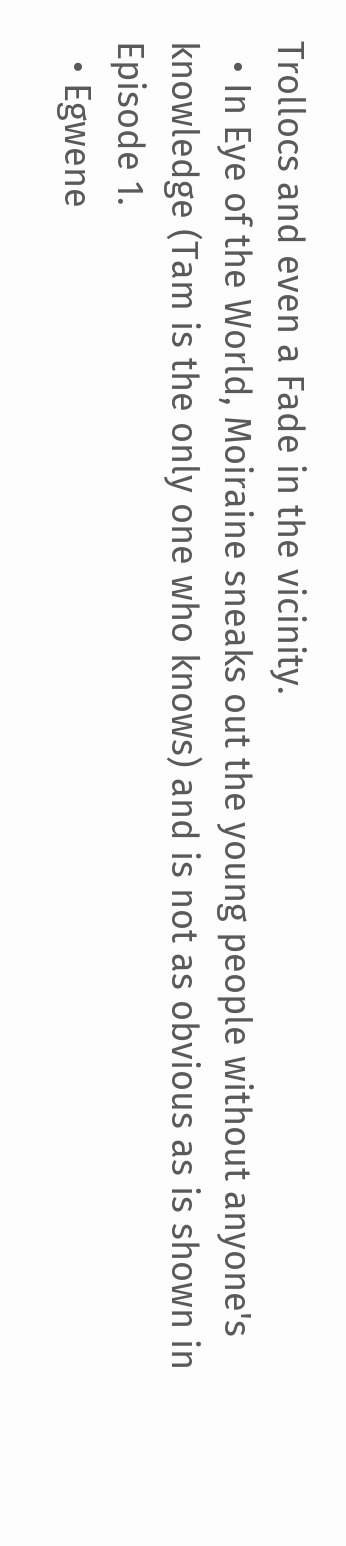Trollocs and even a Fade in the vicinity.
  • In Eye of the World, Moiraine sneaks out the young people without anyone's knowledge (Tam is the only one who knows) and is not as obvious as is shown in Episode 1.
  • Egwene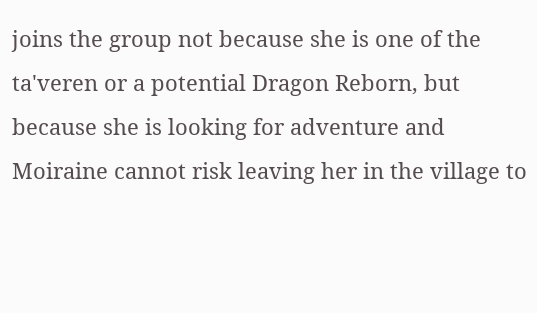joins the group not because she is one of the ta'veren or a potential Dragon Reborn, but because she is looking for adventure and Moiraine cannot risk leaving her in the village to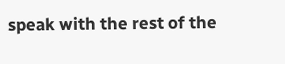speak with the rest of the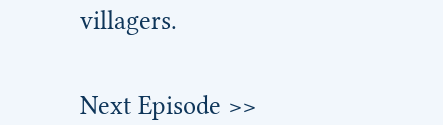villagers.


Next Episode >>